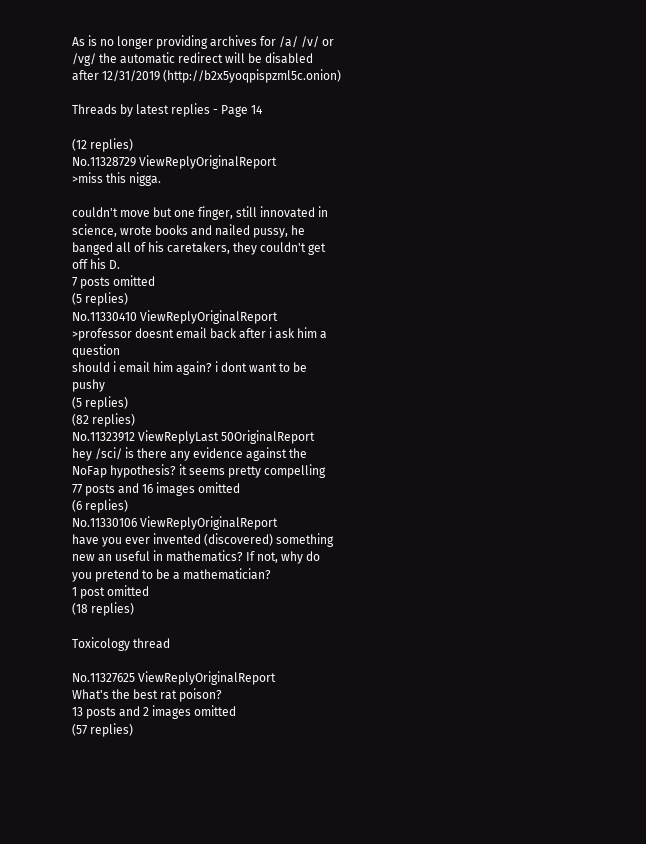As is no longer providing archives for /a/ /v/ or /vg/ the automatic redirect will be disabled after 12/31/2019 (http://b2x5yoqpispzml5c.onion)

Threads by latest replies - Page 14

(12 replies)
No.11328729 ViewReplyOriginalReport
>miss this nigga.

couldn't move but one finger, still innovated in science, wrote books and nailed pussy, he banged all of his caretakers, they couldn't get off his D.
7 posts omitted
(5 replies)
No.11330410 ViewReplyOriginalReport
>professor doesnt email back after i ask him a question
should i email him again? i dont want to be pushy
(5 replies)
(82 replies)
No.11323912 ViewReplyLast 50OriginalReport
hey /sci/ is there any evidence against the NoFap hypothesis? it seems pretty compelling
77 posts and 16 images omitted
(6 replies)
No.11330106 ViewReplyOriginalReport
have you ever invented (discovered) something new an useful in mathematics? If not, why do you pretend to be a mathematician?
1 post omitted
(18 replies)

Toxicology thread

No.11327625 ViewReplyOriginalReport
What's the best rat poison?
13 posts and 2 images omitted
(57 replies)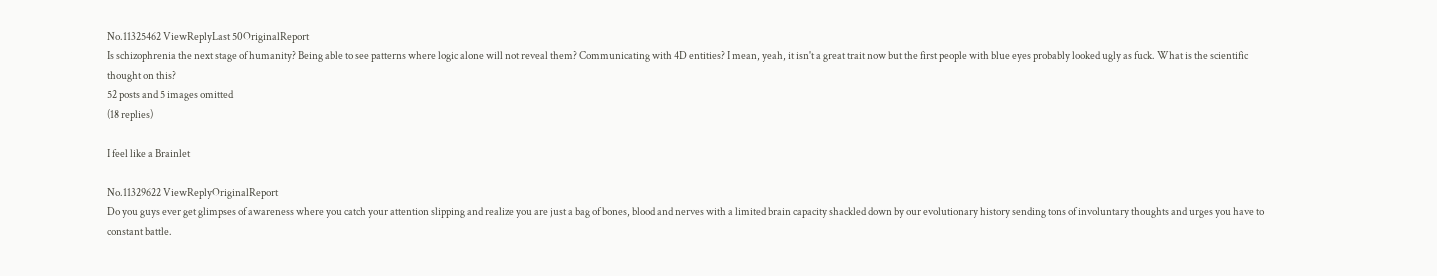No.11325462 ViewReplyLast 50OriginalReport
Is schizophrenia the next stage of humanity? Being able to see patterns where logic alone will not reveal them? Communicating with 4D entities? I mean, yeah, it isn't a great trait now but the first people with blue eyes probably looked ugly as fuck. What is the scientific thought on this?
52 posts and 5 images omitted
(18 replies)

I feel like a Brainlet

No.11329622 ViewReplyOriginalReport
Do you guys ever get glimpses of awareness where you catch your attention slipping and realize you are just a bag of bones, blood and nerves with a limited brain capacity shackled down by our evolutionary history sending tons of involuntary thoughts and urges you have to constant battle.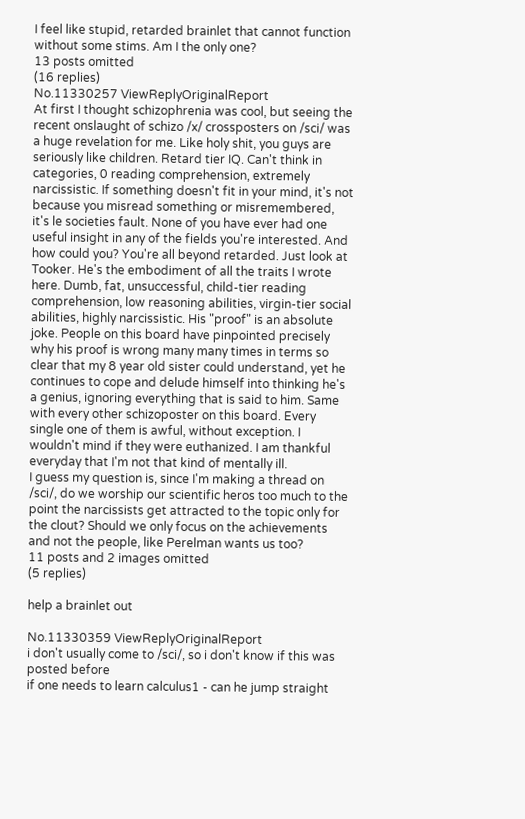I feel like stupid, retarded brainlet that cannot function without some stims. Am I the only one?
13 posts omitted
(16 replies)
No.11330257 ViewReplyOriginalReport
At first I thought schizophrenia was cool, but seeing the recent onslaught of schizo /x/ crossposters on /sci/ was a huge revelation for me. Like holy shit, you guys are seriously like children. Retard tier IQ. Can't think in categories, 0 reading comprehension, extremely narcissistic. If something doesn't fit in your mind, it's not because you misread something or misremembered, it's le societies fault. None of you have ever had one useful insight in any of the fields you're interested. And how could you? You're all beyond retarded. Just look at Tooker. He's the embodiment of all the traits I wrote here. Dumb, fat, unsuccessful, child-tier reading comprehension, low reasoning abilities, virgin-tier social abilities, highly narcissistic. His "proof" is an absolute joke. People on this board have pinpointed precisely why his proof is wrong many many times in terms so clear that my 8 year old sister could understand, yet he continues to cope and delude himself into thinking he's a genius, ignoring everything that is said to him. Same with every other schizoposter on this board. Every single one of them is awful, without exception. I wouldn't mind if they were euthanized. I am thankful everyday that I'm not that kind of mentally ill.
I guess my question is, since I'm making a thread on /sci/, do we worship our scientific heros too much to the point the narcissists get attracted to the topic only for the clout? Should we only focus on the achievements and not the people, like Perelman wants us too?
11 posts and 2 images omitted
(5 replies)

help a brainlet out

No.11330359 ViewReplyOriginalReport
i don't usually come to /sci/, so i don't know if this was posted before
if one needs to learn calculus1 - can he jump straight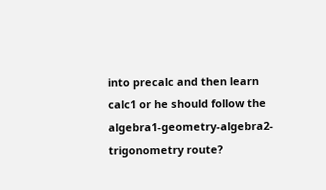into precalc and then learn calc1 or he should follow the algebra1-geometry-algebra2-trigonometry route?